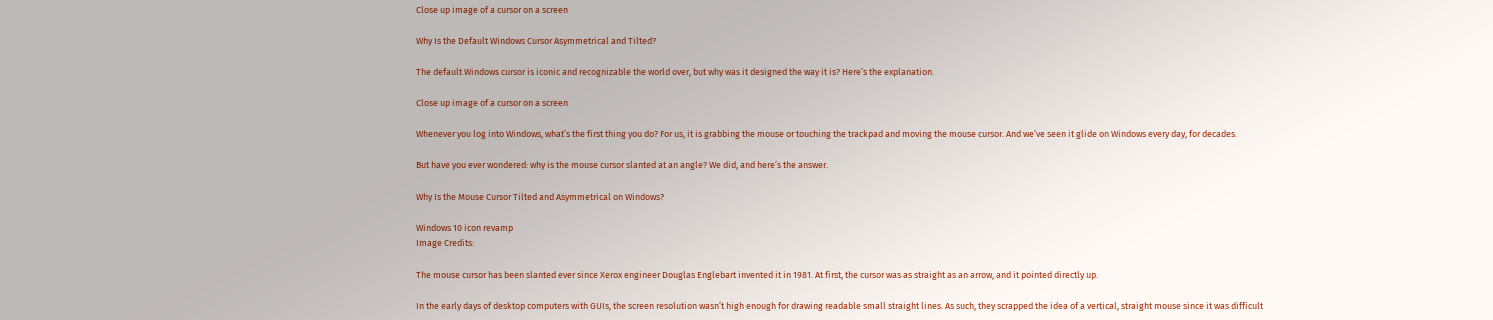Close up image of a cursor on a screen

Why Is the Default Windows Cursor Asymmetrical and Tilted?

The default Windows cursor is iconic and recognizable the world over, but why was it designed the way it is? Here’s the explanation.

Close up image of a cursor on a screen

Whenever you log into Windows, what’s the first thing you do? For us, it is grabbing the mouse or touching the trackpad and moving the mouse cursor. And we’ve seen it glide on Windows every day, for decades.

But have you ever wondered: why is the mouse cursor slanted at an angle? We did, and here’s the answer.

Why Is the Mouse Cursor Tilted and Asymmetrical on Windows?

Windows 10 icon revamp
Image Credits:

The mouse cursor has been slanted ever since Xerox engineer Douglas Englebart invented it in 1981. At first, the cursor was as straight as an arrow, and it pointed directly up.

In the early days of desktop computers with GUIs, the screen resolution wasn’t high enough for drawing readable small straight lines. As such, they scrapped the idea of a vertical, straight mouse since it was difficult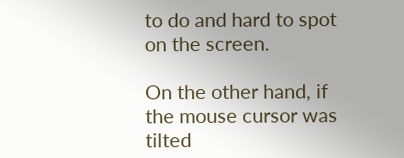to do and hard to spot on the screen.

On the other hand, if the mouse cursor was tilted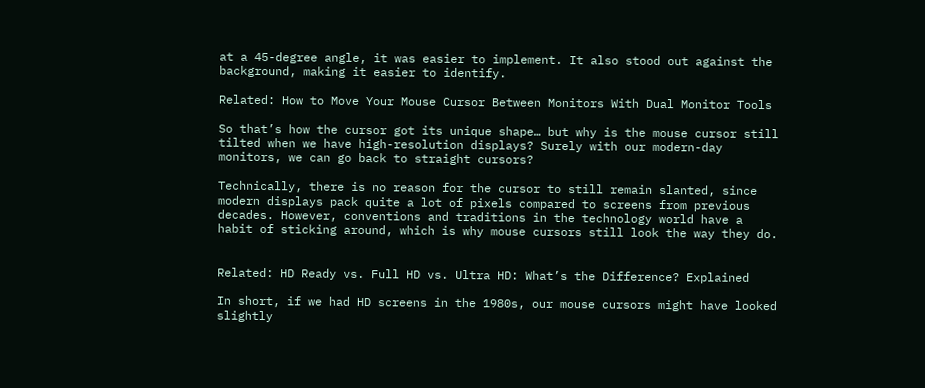at a 45-degree angle, it was easier to implement. It also stood out against the background, making it easier to identify.

Related: How to Move Your Mouse Cursor Between Monitors With Dual Monitor Tools

So that’s how the cursor got its unique shape… but why is the mouse cursor still tilted when we have high-resolution displays? Surely with our modern-day monitors, we can go back to straight cursors?

Technically, there is no reason for the cursor to still remain slanted, since modern displays pack quite a lot of pixels compared to screens from previous decades. However, conventions and traditions in the technology world have a habit of sticking around, which is why mouse cursors still look the way they do.


Related: HD Ready vs. Full HD vs. Ultra HD: What’s the Difference? Explained

In short, if we had HD screens in the 1980s, our mouse cursors might have looked slightly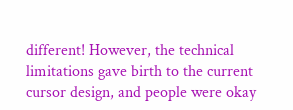different! However, the technical limitations gave birth to the current cursor design, and people were okay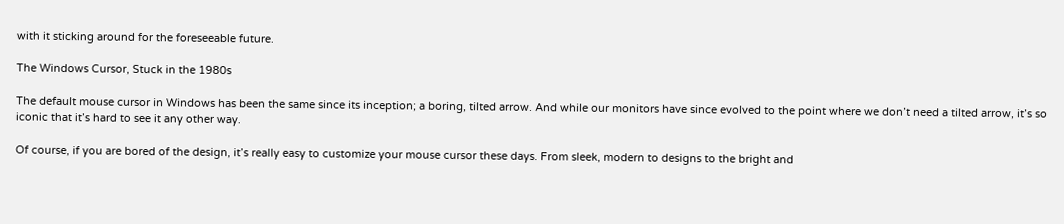with it sticking around for the foreseeable future.

The Windows Cursor, Stuck in the 1980s

The default mouse cursor in Windows has been the same since its inception; a boring, tilted arrow. And while our monitors have since evolved to the point where we don’t need a tilted arrow, it’s so iconic that it’s hard to see it any other way.

Of course, if you are bored of the design, it’s really easy to customize your mouse cursor these days. From sleek, modern to designs to the bright and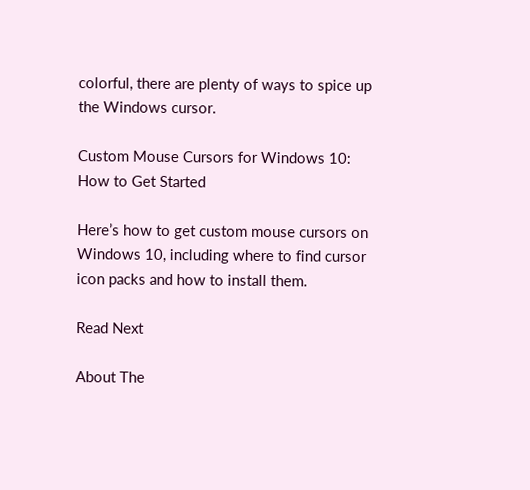colorful, there are plenty of ways to spice up the Windows cursor.

Custom Mouse Cursors for Windows 10: How to Get Started

Here’s how to get custom mouse cursors on Windows 10, including where to find cursor icon packs and how to install them.

Read Next

About The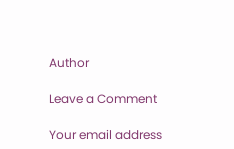Author

Leave a Comment

Your email address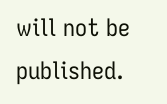will not be published.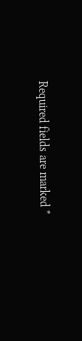Required fields are marked *